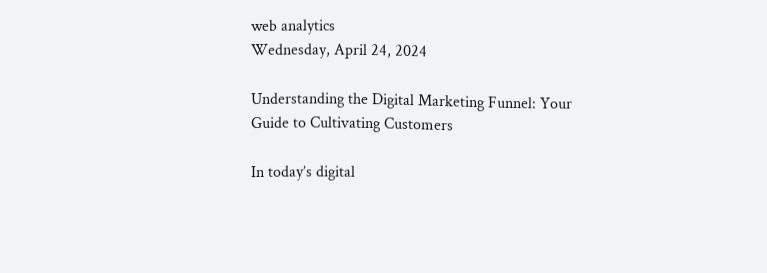web analytics
Wednesday, April 24, 2024

Understanding the Digital Marketing Funnel: Your Guide to Cultivating Customers

In today’s digital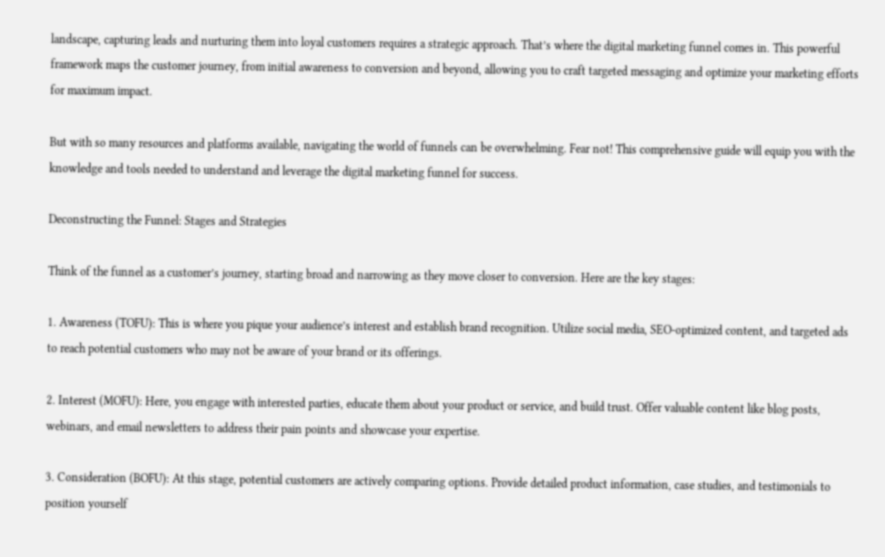landscape, capturing leads and nurturing them into loyal customers requires a strategic approach. That’s where the digital marketing funnel comes in. This powerful framework maps the customer journey, from initial awareness to conversion and beyond, allowing you to craft targeted messaging and optimize your marketing efforts for maximum impact.

But with so many resources and platforms available, navigating the world of funnels can be overwhelming. Fear not! This comprehensive guide will equip you with the knowledge and tools needed to understand and leverage the digital marketing funnel for success.

Deconstructing the Funnel: Stages and Strategies

Think of the funnel as a customer’s journey, starting broad and narrowing as they move closer to conversion. Here are the key stages:

1. Awareness (TOFU): This is where you pique your audience’s interest and establish brand recognition. Utilize social media, SEO-optimized content, and targeted ads to reach potential customers who may not be aware of your brand or its offerings.

2. Interest (MOFU): Here, you engage with interested parties, educate them about your product or service, and build trust. Offer valuable content like blog posts, webinars, and email newsletters to address their pain points and showcase your expertise.

3. Consideration (BOFU): At this stage, potential customers are actively comparing options. Provide detailed product information, case studies, and testimonials to position yourself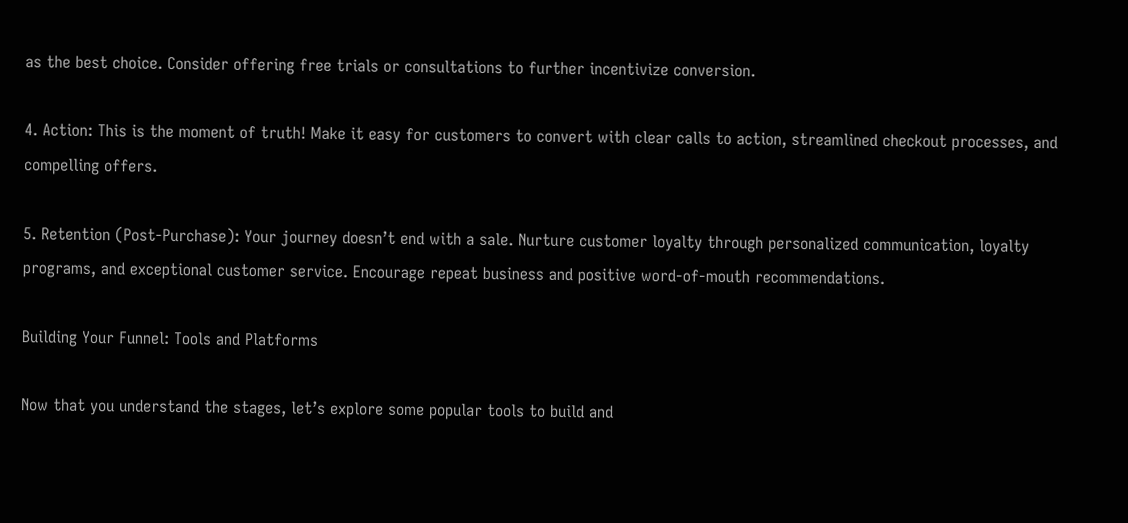as the best choice. Consider offering free trials or consultations to further incentivize conversion.

4. Action: This is the moment of truth! Make it easy for customers to convert with clear calls to action, streamlined checkout processes, and compelling offers.

5. Retention (Post-Purchase): Your journey doesn’t end with a sale. Nurture customer loyalty through personalized communication, loyalty programs, and exceptional customer service. Encourage repeat business and positive word-of-mouth recommendations.

Building Your Funnel: Tools and Platforms

Now that you understand the stages, let’s explore some popular tools to build and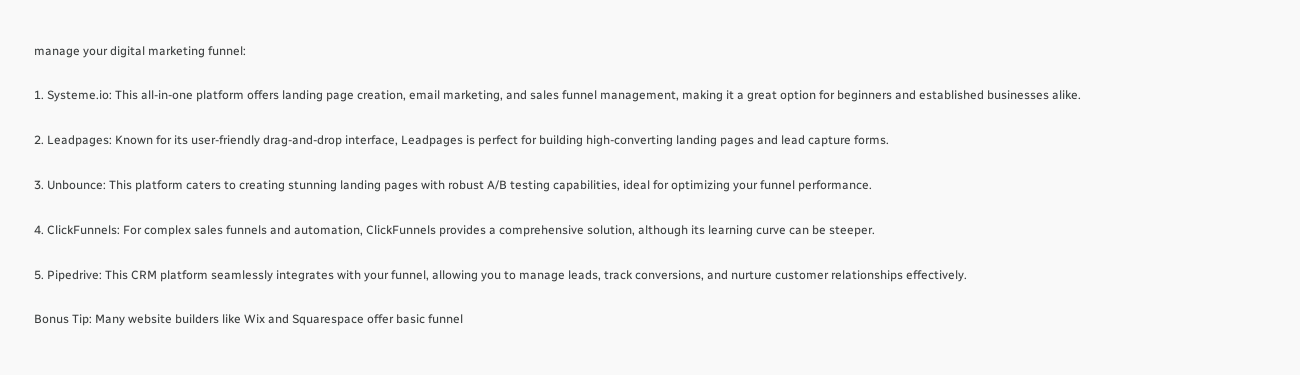manage your digital marketing funnel:

1. Systeme.io: This all-in-one platform offers landing page creation, email marketing, and sales funnel management, making it a great option for beginners and established businesses alike.

2. Leadpages: Known for its user-friendly drag-and-drop interface, Leadpages is perfect for building high-converting landing pages and lead capture forms.

3. Unbounce: This platform caters to creating stunning landing pages with robust A/B testing capabilities, ideal for optimizing your funnel performance.

4. ClickFunnels: For complex sales funnels and automation, ClickFunnels provides a comprehensive solution, although its learning curve can be steeper.

5. Pipedrive: This CRM platform seamlessly integrates with your funnel, allowing you to manage leads, track conversions, and nurture customer relationships effectively.

Bonus Tip: Many website builders like Wix and Squarespace offer basic funnel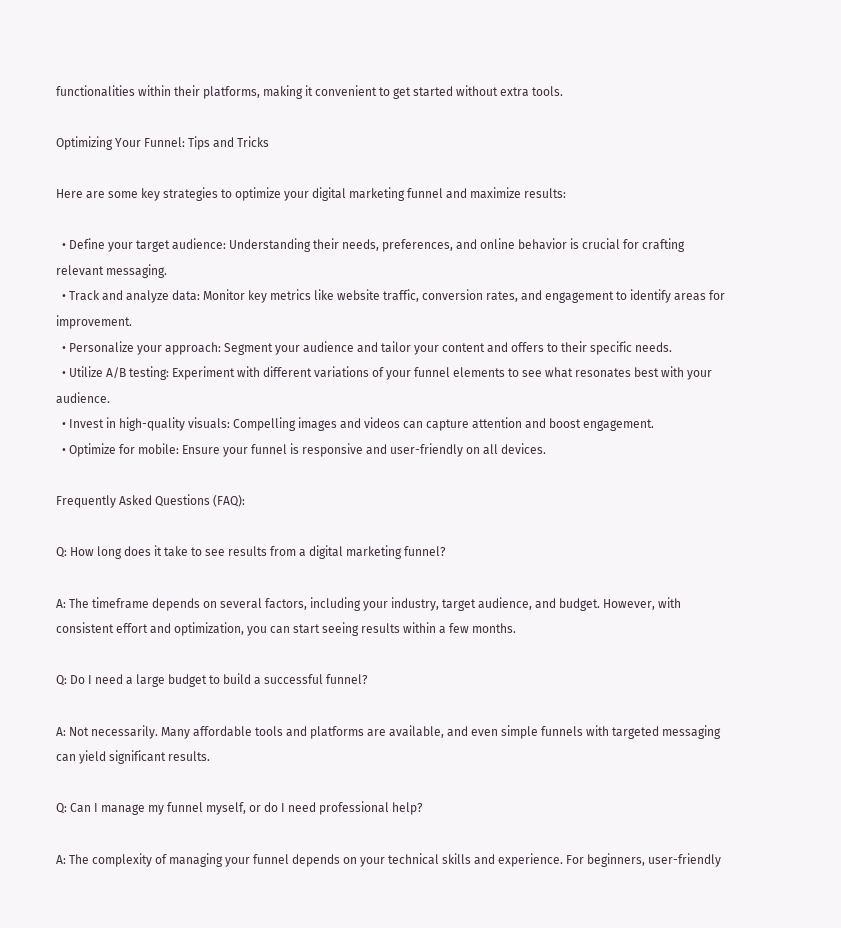functionalities within their platforms, making it convenient to get started without extra tools.

Optimizing Your Funnel: Tips and Tricks

Here are some key strategies to optimize your digital marketing funnel and maximize results:

  • Define your target audience: Understanding their needs, preferences, and online behavior is crucial for crafting relevant messaging.
  • Track and analyze data: Monitor key metrics like website traffic, conversion rates, and engagement to identify areas for improvement.
  • Personalize your approach: Segment your audience and tailor your content and offers to their specific needs.
  • Utilize A/B testing: Experiment with different variations of your funnel elements to see what resonates best with your audience.
  • Invest in high-quality visuals: Compelling images and videos can capture attention and boost engagement.
  • Optimize for mobile: Ensure your funnel is responsive and user-friendly on all devices.

Frequently Asked Questions (FAQ):

Q: How long does it take to see results from a digital marketing funnel?

A: The timeframe depends on several factors, including your industry, target audience, and budget. However, with consistent effort and optimization, you can start seeing results within a few months.

Q: Do I need a large budget to build a successful funnel?

A: Not necessarily. Many affordable tools and platforms are available, and even simple funnels with targeted messaging can yield significant results.

Q: Can I manage my funnel myself, or do I need professional help?

A: The complexity of managing your funnel depends on your technical skills and experience. For beginners, user-friendly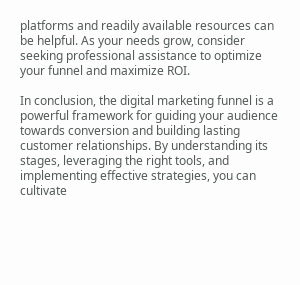platforms and readily available resources can be helpful. As your needs grow, consider seeking professional assistance to optimize your funnel and maximize ROI.

In conclusion, the digital marketing funnel is a powerful framework for guiding your audience towards conversion and building lasting customer relationships. By understanding its stages, leveraging the right tools, and implementing effective strategies, you can cultivate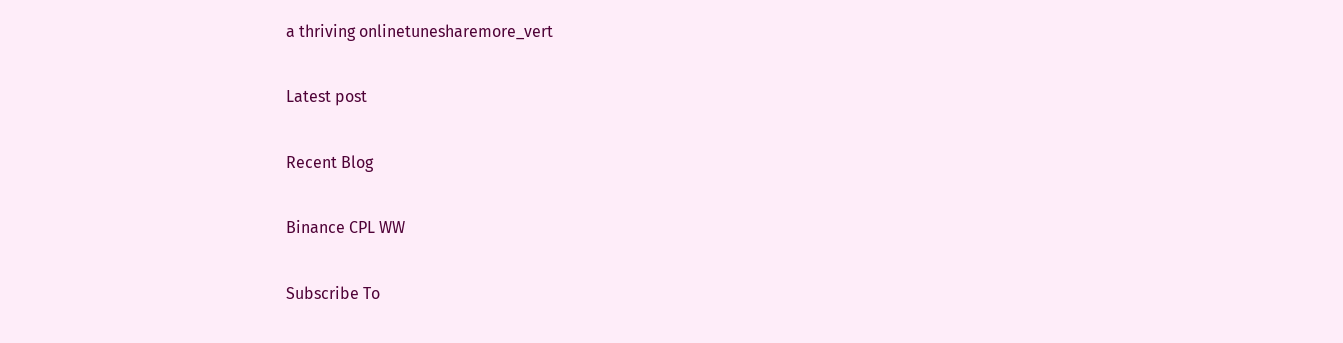a thriving onlinetunesharemore_vert

Latest post

Recent Blog

Binance CPL WW

Subscribe To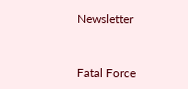Newsletter


Fatal Force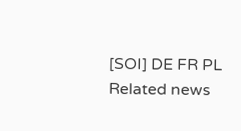[SOI] DE FR PL
Related news